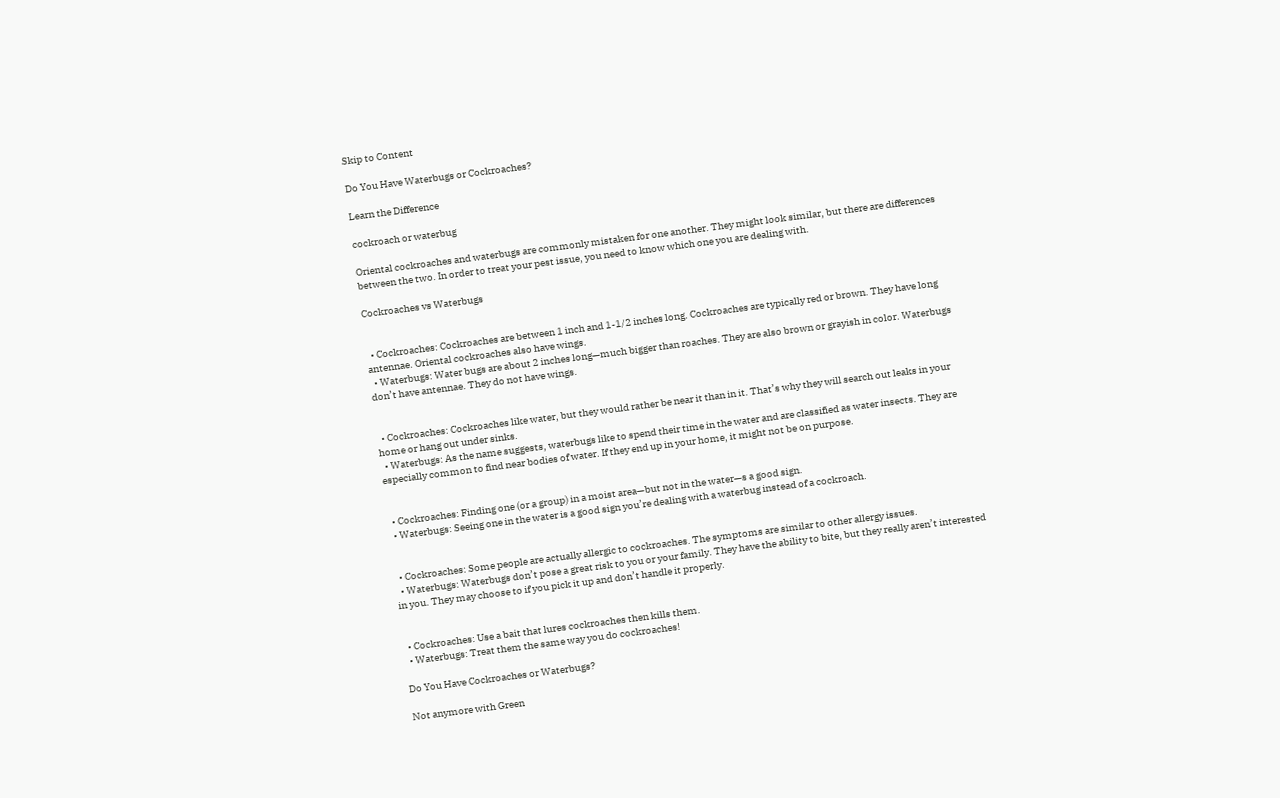Skip to Content

Do You Have Waterbugs or Cockroaches?

Learn the Difference

cockroach or waterbug

Oriental cockroaches and waterbugs are commonly mistaken for one another. They might look similar, but there are differences between the two. In order to treat your pest issue, you need to know which one you are dealing with.

Cockroaches vs Waterbugs


  • Cockroaches: Cockroaches are between 1 inch and 1-1/2 inches long. Cockroaches are typically red or brown. They have long antennae. Oriental cockroaches also have wings.
  • Waterbugs: Water bugs are about 2 inches long—much bigger than roaches. They are also brown or grayish in color. Waterbugs don’t have antennae. They do not have wings.


  • Cockroaches: Cockroaches like water, but they would rather be near it than in it. That’s why they will search out leaks in your home or hang out under sinks.
  • Waterbugs: As the name suggests, waterbugs like to spend their time in the water and are classified as water insects. They are especially common to find near bodies of water. If they end up in your home, it might not be on purpose.


  • Cockroaches: Finding one (or a group) in a moist area—but not in the water—s a good sign.
  • Waterbugs: Seeing one in the water is a good sign you’re dealing with a waterbug instead of a cockroach.


  • Cockroaches: Some people are actually allergic to cockroaches. The symptoms are similar to other allergy issues.
  • Waterbugs: Waterbugs don’t pose a great risk to you or your family. They have the ability to bite, but they really aren’t interested in you. They may choose to if you pick it up and don’t handle it properly.


  • Cockroaches: Use a bait that lures cockroaches then kills them.
  • Waterbugs: Treat them the same way you do cockroaches!

Do You Have Cockroaches or Waterbugs?

Not anymore with Green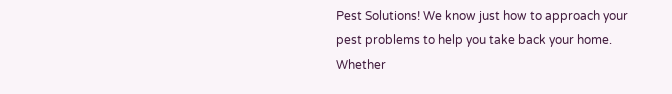Pest Solutions! We know just how to approach your pest problems to help you take back your home. Whether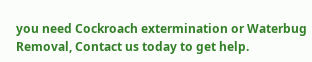you need Cockroach extermination or Waterbug Removal, Contact us today to get help.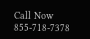Call Now 855-718-7378